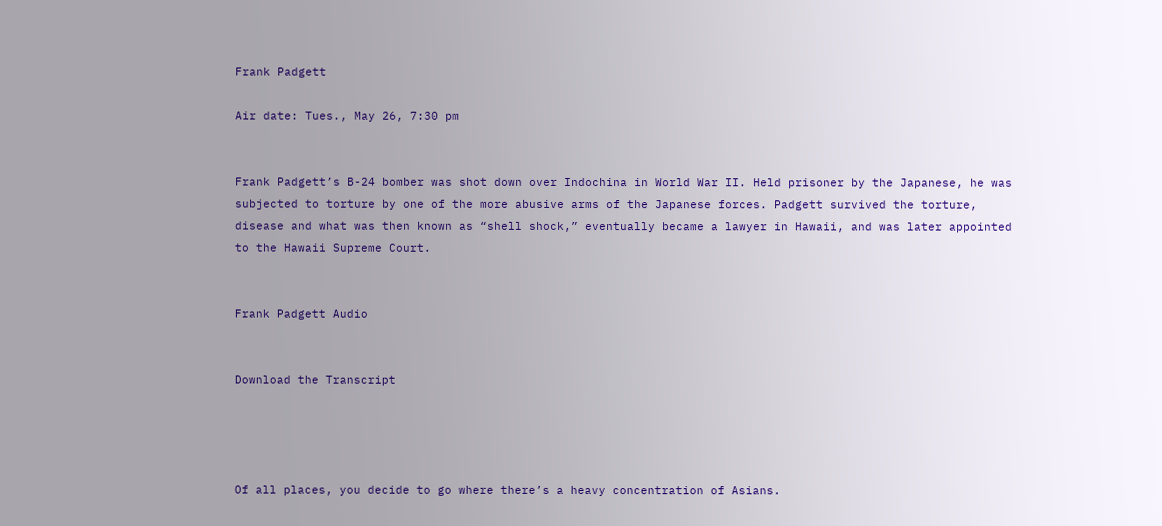Frank Padgett

Air date: Tues., May 26, 7:30 pm


Frank Padgett’s B-24 bomber was shot down over Indochina in World War II. Held prisoner by the Japanese, he was subjected to torture by one of the more abusive arms of the Japanese forces. Padgett survived the torture, disease and what was then known as “shell shock,” eventually became a lawyer in Hawaii, and was later appointed to the Hawaii Supreme Court.


Frank Padgett Audio


Download the Transcript




Of all places, you decide to go where there’s a heavy concentration of Asians.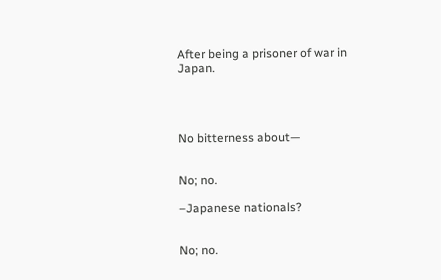After being a prisoner of war in Japan.




No bitterness about—


No; no.

–Japanese nationals?


No; no.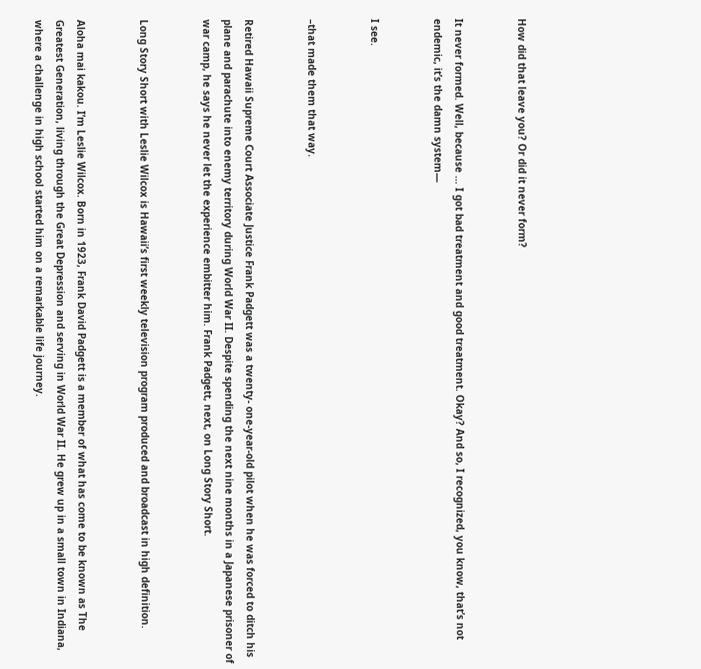How did that leave you? Or did it never form?


It never formed. Well, because … I got bad treatment and good treatment. Okay? And so, I recognized, you know, that’s not endemic, it’s the damn system—


I see.


–that made them that way.


Retired Hawaii Supreme Court Associate Justice Frank Padgett was a twenty- one-year-old pilot when he was forced to ditch his plane and parachute into enemy territory during World War II. Despite spending the next nine months in a Japanese prisoner of war camp, he says he never let the experience embitter him. Frank Padgett, next, on Long Story Short.


Long Story Short with Leslie Wilcox is Hawaii’s first weekly television program produced and broadcast in high definition.


Aloha mai kakou. I’m Leslie Wilcox. Born in 1923, Frank David Padgett is a member of what has come to be known as The Greatest Generation, living through the Great Depression and serving in World War II. He grew up in a small town in Indiana, where a challenge in high school started him on a remarkable life journey.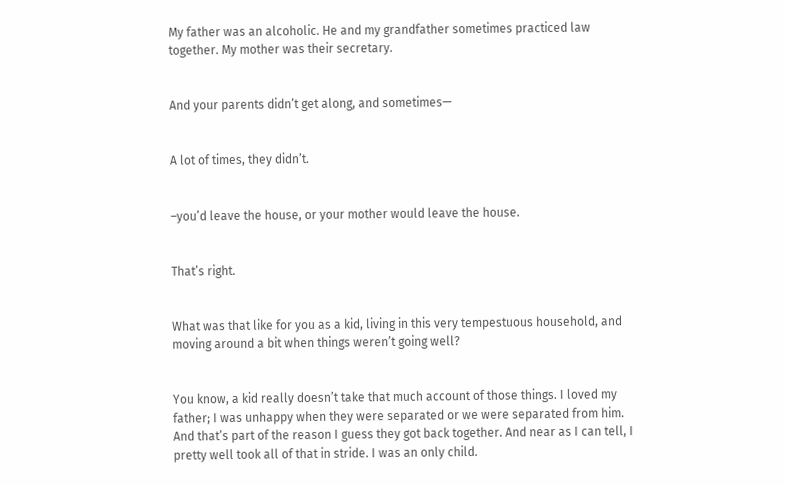My father was an alcoholic. He and my grandfather sometimes practiced law together. My mother was their secretary.


And your parents didn’t get along, and sometimes—


A lot of times, they didn’t.


–you’d leave the house, or your mother would leave the house.


That’s right.


What was that like for you as a kid, living in this very tempestuous household, and moving around a bit when things weren’t going well?


You know, a kid really doesn’t take that much account of those things. I loved my father; I was unhappy when they were separated or we were separated from him. And that’s part of the reason I guess they got back together. And near as I can tell, I pretty well took all of that in stride. I was an only child.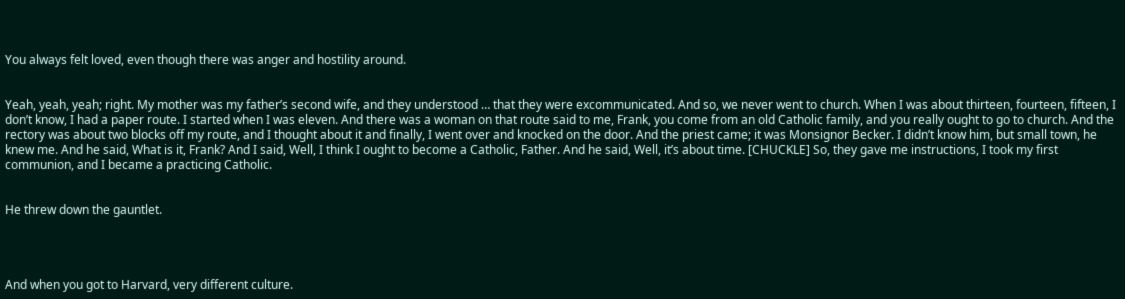You always felt loved, even though there was anger and hostility around.


Yeah, yeah, yeah; right. My mother was my father’s second wife, and they understood … that they were excommunicated. And so, we never went to church. When I was about thirteen, fourteen, fifteen, I don’t know, I had a paper route. I started when I was eleven. And there was a woman on that route said to me, Frank, you come from an old Catholic family, and you really ought to go to church. And the rectory was about two blocks off my route, and I thought about it and finally, I went over and knocked on the door. And the priest came; it was Monsignor Becker. I didn’t know him, but small town, he knew me. And he said, What is it, Frank? And I said, Well, I think I ought to become a Catholic, Father. And he said, Well, it’s about time. [CHUCKLE] So, they gave me instructions, I took my first communion, and I became a practicing Catholic.


He threw down the gauntlet.




And when you got to Harvard, very different culture.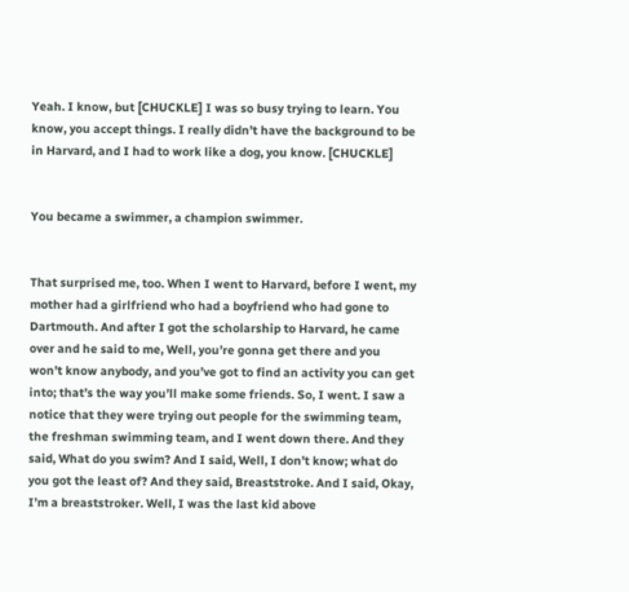Yeah. I know, but [CHUCKLE] I was so busy trying to learn. You know, you accept things. I really didn’t have the background to be in Harvard, and I had to work like a dog, you know. [CHUCKLE]


You became a swimmer, a champion swimmer.


That surprised me, too. When I went to Harvard, before I went, my mother had a girlfriend who had a boyfriend who had gone to Dartmouth. And after I got the scholarship to Harvard, he came over and he said to me, Well, you’re gonna get there and you won’t know anybody, and you’ve got to find an activity you can get into; that’s the way you’ll make some friends. So, I went. I saw a notice that they were trying out people for the swimming team, the freshman swimming team, and I went down there. And they said, What do you swim? And I said, Well, I don’t know; what do you got the least of? And they said, Breaststroke. And I said, Okay, I’m a breaststroker. Well, I was the last kid above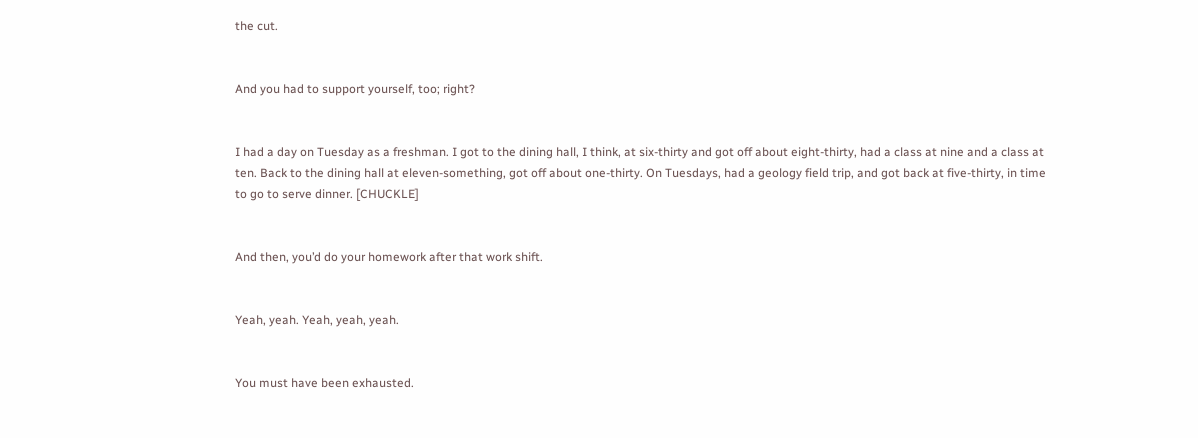the cut.


And you had to support yourself, too; right?


I had a day on Tuesday as a freshman. I got to the dining hall, I think, at six-thirty and got off about eight-thirty, had a class at nine and a class at ten. Back to the dining hall at eleven-something, got off about one-thirty. On Tuesdays, had a geology field trip, and got back at five-thirty, in time to go to serve dinner. [CHUCKLE]


And then, you’d do your homework after that work shift.


Yeah, yeah. Yeah, yeah, yeah.


You must have been exhausted.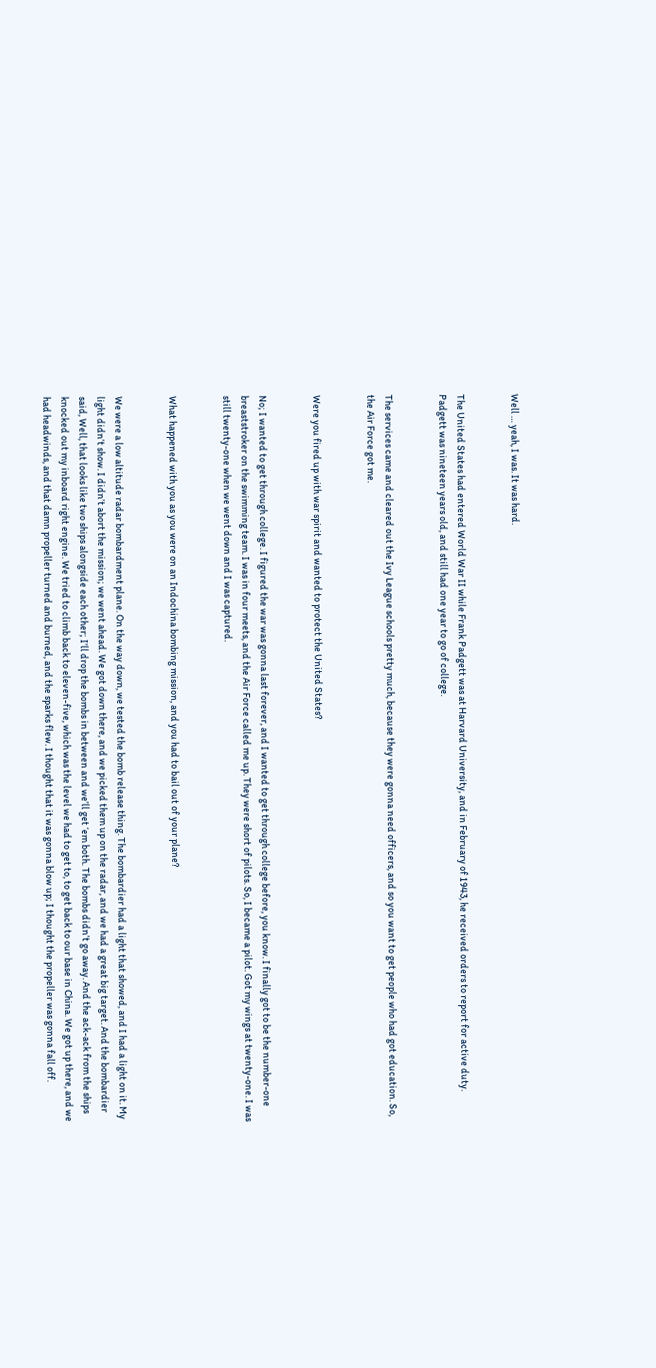Well … yeah, I was. It was hard.


The United States had entered World War II while Frank Padgett was at Harvard University, and in February of 1943, he received orders to report for active duty. Padgett was nineteen years old, and still had one year to go of college.


The services came and cleared out the Ivy League schools pretty much, because they were gonna need officers, and so you want to get people who had got education. So, the Air Force got me.


Were you fired up with war spirit and wanted to protect the United States?


No; I wanted to get through college. I figured the war was gonna last forever, and I wanted to get through college before, you know. I finally got to be the number-one breaststroker on the swimming team. I was in four meets, and the Air Force called me up. They were short of pilots. So, I became a pilot. Got my wings at twenty-one. I was still twenty-one when we went down and I was captured.


What happened with you as you were on an Indochina bombing mission, and you had to bail out of your plane?


We were a low altitude radar bombardment plane. On the way down, we tested the bomb release thing. The bombardier had a light that showed, and I had a light on it. My light didn’t show. I didn’t abort the mission; we went ahead. We got down there, and we picked them up on the radar, and we had a great big target. And the bombardier said, Well, that looks like two ships alongside each other; I’ll drop the bombs in between and we’ll get ‘em both. The bombs didn’t go away. And the ack-ack from the ships knocked out my inboard right engine. We tried to climb back to eleven-five, which was the level we had to get to, to get back to our base in China. We got up there, and we had headwinds, and that damn propeller turned and burned, and the sparks flew. I thought that it was gonna blow up; I thought the propeller was gonna fall off.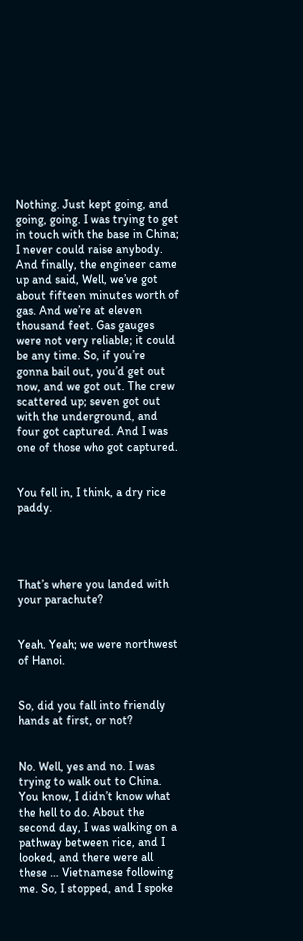Nothing. Just kept going, and going, going. I was trying to get in touch with the base in China; I never could raise anybody. And finally, the engineer came up and said, Well, we’ve got about fifteen minutes worth of gas. And we’re at eleven thousand feet. Gas gauges were not very reliable; it could be any time. So, if you’re gonna bail out, you’d get out now, and we got out. The crew scattered up; seven got out with the underground, and four got captured. And I was one of those who got captured.


You fell in, I think, a dry rice paddy.




That’s where you landed with your parachute?


Yeah. Yeah; we were northwest of Hanoi.


So, did you fall into friendly hands at first, or not?


No. Well, yes and no. I was trying to walk out to China. You know, I didn’t know what the hell to do. About the second day, I was walking on a pathway between rice, and I looked, and there were all these … Vietnamese following me. So, I stopped, and I spoke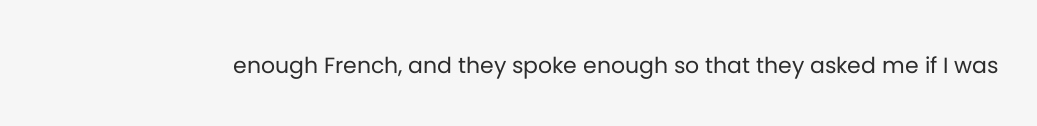enough French, and they spoke enough so that they asked me if I was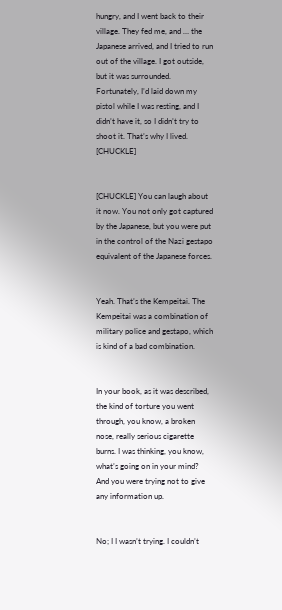hungry, and I went back to their village. They fed me, and … the Japanese arrived, and I tried to run out of the village. I got outside, but it was surrounded. Fortunately, I’d laid down my pistol while I was resting, and I didn’t have it, so I didn’t try to shoot it. That’s why I lived. [CHUCKLE]


[CHUCKLE] You can laugh about it now. You not only got captured by the Japanese, but you were put in the control of the Nazi gestapo equivalent of the Japanese forces.


Yeah. That’s the Kempeitai. The Kempeitai was a combination of military police and gestapo, which is kind of a bad combination.


In your book, as it was described, the kind of torture you went through, you know, a broken nose, really serious cigarette burns. I was thinking, you know, what’s going on in your mind? And you were trying not to give any information up.


No; I I wasn’t trying. I couldn’t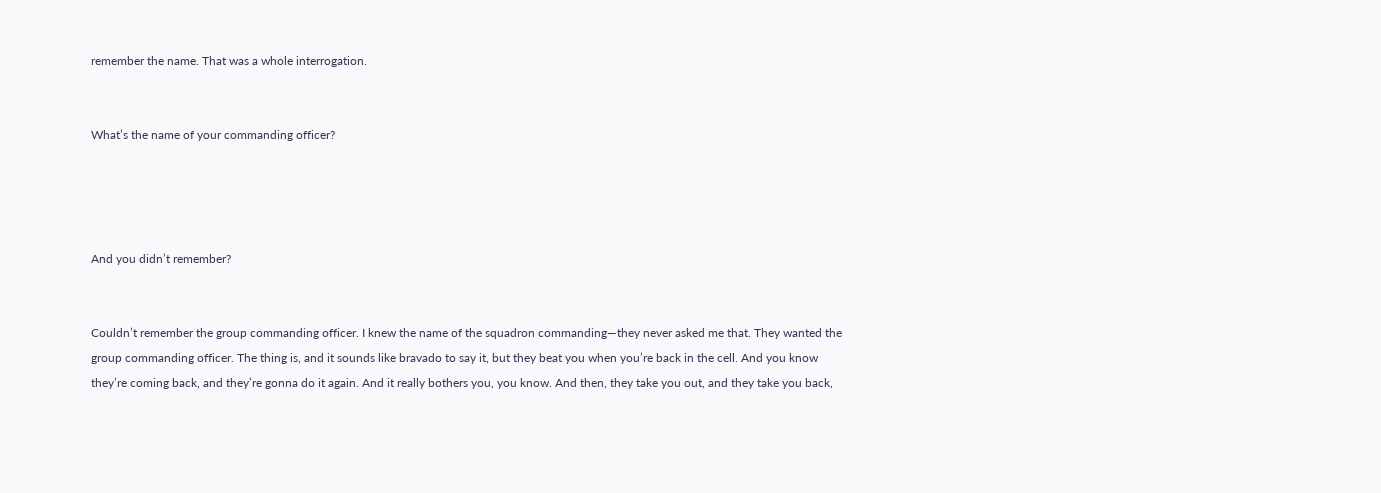remember the name. That was a whole interrogation.


What’s the name of your commanding officer?




And you didn’t remember?


Couldn’t remember the group commanding officer. I knew the name of the squadron commanding—they never asked me that. They wanted the group commanding officer. The thing is, and it sounds like bravado to say it, but they beat you when you’re back in the cell. And you know they’re coming back, and they’re gonna do it again. And it really bothers you, you know. And then, they take you out, and they take you back,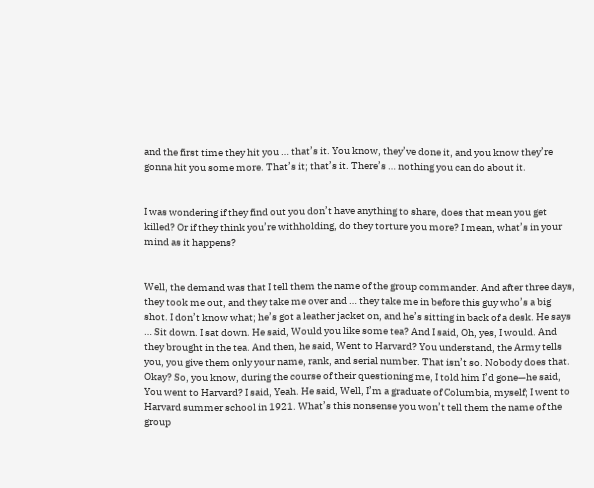and the first time they hit you … that’s it. You know, they’ve done it, and you know they’re gonna hit you some more. That’s it; that’s it. There’s … nothing you can do about it.


I was wondering if they find out you don’t have anything to share, does that mean you get killed? Or if they think you’re withholding, do they torture you more? I mean, what’s in your mind as it happens?


Well, the demand was that I tell them the name of the group commander. And after three days, they took me out, and they take me over and … they take me in before this guy who’s a big shot. I don’t know what; he’s got a leather jacket on, and he’s sitting in back of a desk. He says … Sit down. I sat down. He said, Would you like some tea? And I said, Oh, yes, I would. And they brought in the tea. And then, he said, Went to Harvard? You understand, the Army tells you, you give them only your name, rank, and serial number. That isn’t so. Nobody does that. Okay? So, you know, during the course of their questioning me, I told him I’d gone—he said, You went to Harvard? I said, Yeah. He said, Well, I’m a graduate of Columbia, myself; I went to Harvard summer school in 1921. What’s this nonsense you won’t tell them the name of the group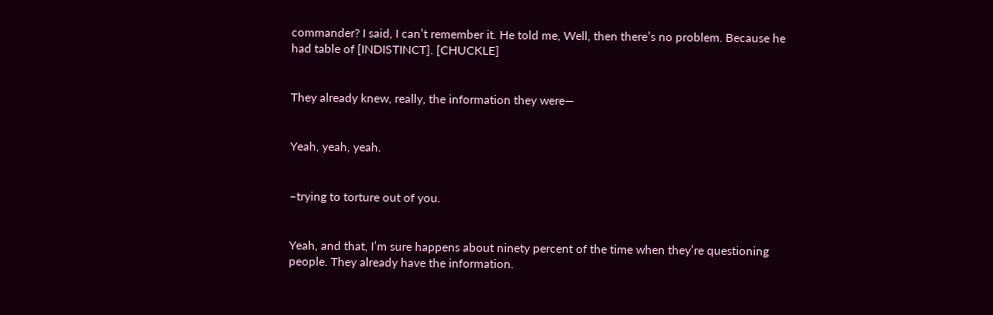commander? I said, I can’t remember it. He told me, Well, then there’s no problem. Because he had table of [INDISTINCT]. [CHUCKLE]


They already knew, really, the information they were—


Yeah, yeah, yeah.


–trying to torture out of you.


Yeah, and that, I’m sure happens about ninety percent of the time when they’re questioning people. They already have the information.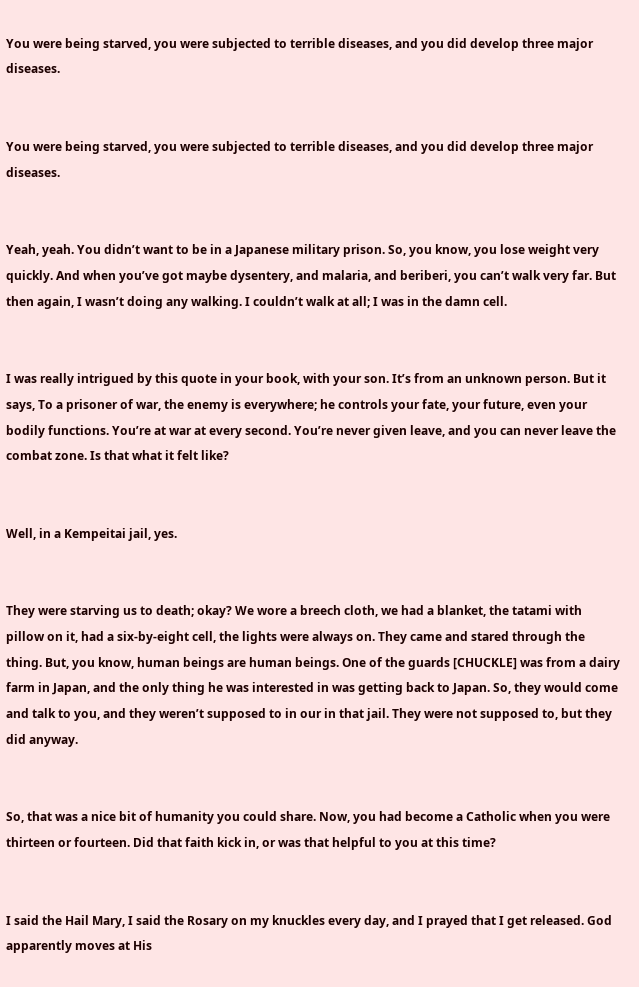You were being starved, you were subjected to terrible diseases, and you did develop three major diseases.


You were being starved, you were subjected to terrible diseases, and you did develop three major diseases.


Yeah, yeah. You didn’t want to be in a Japanese military prison. So, you know, you lose weight very quickly. And when you’ve got maybe dysentery, and malaria, and beriberi, you can’t walk very far. But then again, I wasn’t doing any walking. I couldn’t walk at all; I was in the damn cell.


I was really intrigued by this quote in your book, with your son. It’s from an unknown person. But it says, To a prisoner of war, the enemy is everywhere; he controls your fate, your future, even your bodily functions. You’re at war at every second. You’re never given leave, and you can never leave the combat zone. Is that what it felt like?


Well, in a Kempeitai jail, yes.


They were starving us to death; okay? We wore a breech cloth, we had a blanket, the tatami with pillow on it, had a six-by-eight cell, the lights were always on. They came and stared through the thing. But, you know, human beings are human beings. One of the guards [CHUCKLE] was from a dairy farm in Japan, and the only thing he was interested in was getting back to Japan. So, they would come and talk to you, and they weren’t supposed to in our in that jail. They were not supposed to, but they did anyway.


So, that was a nice bit of humanity you could share. Now, you had become a Catholic when you were thirteen or fourteen. Did that faith kick in, or was that helpful to you at this time?


I said the Hail Mary, I said the Rosary on my knuckles every day, and I prayed that I get released. God apparently moves at His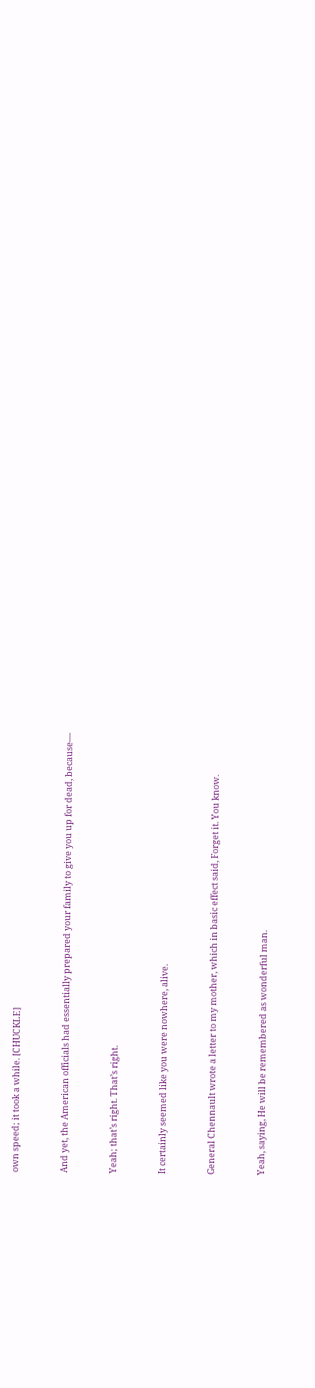own speed; it took a while. [CHUCKLE]


And yet, the American officials had essentially prepared your family to give you up for dead, because—


Yeah; that’s right. That’s right.


It certainly seemed like you were nowhere, alive.


General Chennault wrote a letter to my mother, which in basic effect said, Forget it. You know.


Yeah, saying, He will be remembered as wonderful man.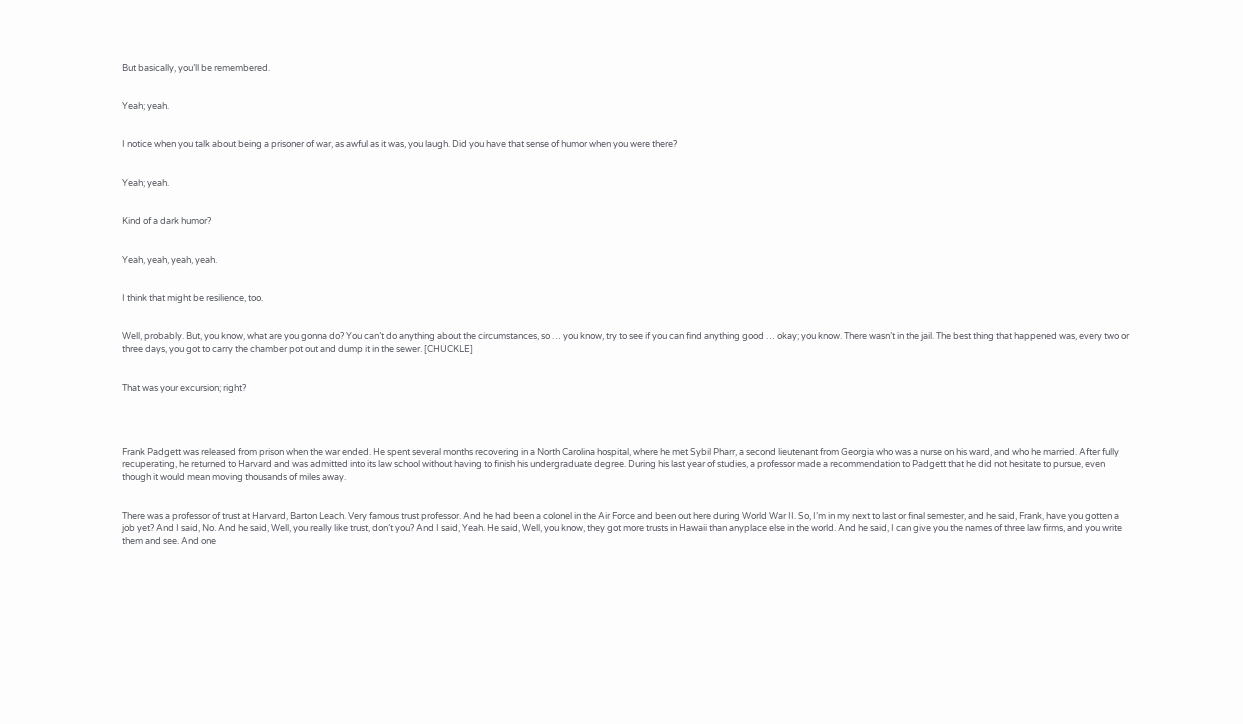But basically, you’ll be remembered.


Yeah; yeah.


I notice when you talk about being a prisoner of war, as awful as it was, you laugh. Did you have that sense of humor when you were there?


Yeah; yeah.


Kind of a dark humor?


Yeah, yeah, yeah, yeah.


I think that might be resilience, too.


Well, probably. But, you know, what are you gonna do? You can’t do anything about the circumstances, so … you know, try to see if you can find anything good … okay; you know. There wasn’t in the jail. The best thing that happened was, every two or three days, you got to carry the chamber pot out and dump it in the sewer. [CHUCKLE]


That was your excursion; right?




Frank Padgett was released from prison when the war ended. He spent several months recovering in a North Carolina hospital, where he met Sybil Pharr, a second lieutenant from Georgia who was a nurse on his ward, and who he married. After fully recuperating, he returned to Harvard and was admitted into its law school without having to finish his undergraduate degree. During his last year of studies, a professor made a recommendation to Padgett that he did not hesitate to pursue, even though it would mean moving thousands of miles away.


There was a professor of trust at Harvard, Barton Leach. Very famous trust professor. And he had been a colonel in the Air Force and been out here during World War II. So, I’m in my next to last or final semester, and he said, Frank, have you gotten a job yet? And I said, No. And he said, Well, you really like trust, don’t you? And I said, Yeah. He said, Well, you know, they got more trusts in Hawaii than anyplace else in the world. And he said, I can give you the names of three law firms, and you write them and see. And one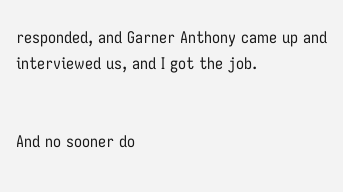responded, and Garner Anthony came up and interviewed us, and I got the job.


And no sooner do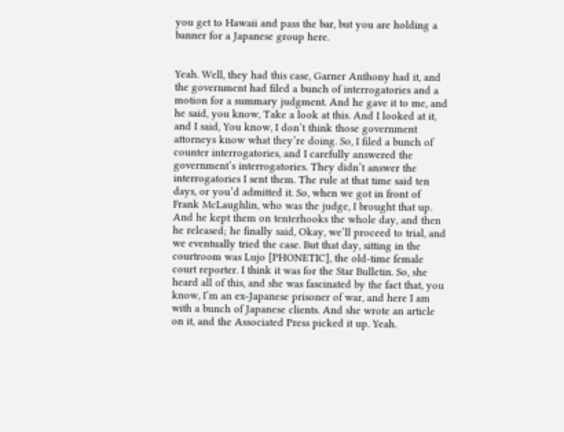you get to Hawaii and pass the bar, but you are holding a banner for a Japanese group here.


Yeah. Well, they had this case, Garner Anthony had it, and the government had filed a bunch of interrogatories and a motion for a summary judgment. And he gave it to me, and he said, you know, Take a look at this. And I looked at it, and I said, You know, I don’t think those government attorneys know what they’re doing. So, I filed a bunch of counter interrogatories, and I carefully answered the government’s interrogatories. They didn’t answer the interrogatories I sent them. The rule at that time said ten days, or you’d admitted it. So, when we got in front of Frank McLaughlin, who was the judge, I brought that up. And he kept them on tenterhooks the whole day, and then he released; he finally said, Okay, we’ll proceed to trial, and we eventually tried the case. But that day, sitting in the courtroom was Lujo [PHONETIC], the old-time female court reporter. I think it was for the Star Bulletin. So, she heard all of this, and she was fascinated by the fact that, you know, I’m an ex-Japanese prisoner of war, and here I am with a bunch of Japanese clients. And she wrote an article on it, and the Associated Press picked it up. Yeah.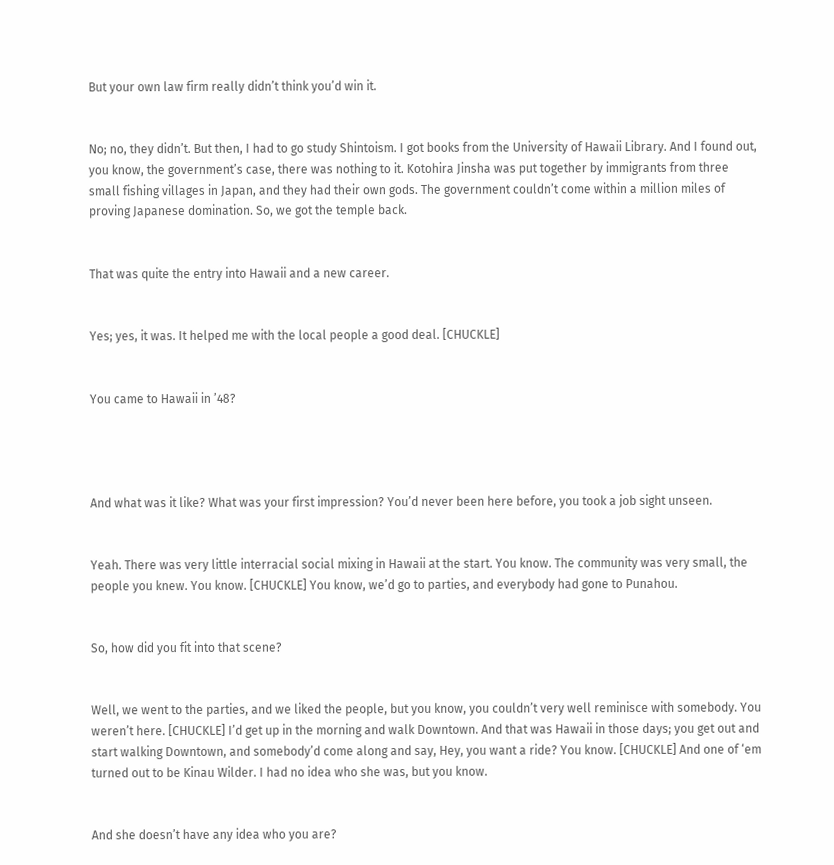But your own law firm really didn’t think you’d win it.


No; no, they didn’t. But then, I had to go study Shintoism. I got books from the University of Hawaii Library. And I found out, you know, the government’s case, there was nothing to it. Kotohira Jinsha was put together by immigrants from three small fishing villages in Japan, and they had their own gods. The government couldn’t come within a million miles of proving Japanese domination. So, we got the temple back.


That was quite the entry into Hawaii and a new career.


Yes; yes, it was. It helped me with the local people a good deal. [CHUCKLE]


You came to Hawaii in ’48?




And what was it like? What was your first impression? You’d never been here before, you took a job sight unseen.


Yeah. There was very little interracial social mixing in Hawaii at the start. You know. The community was very small, the people you knew. You know. [CHUCKLE] You know, we’d go to parties, and everybody had gone to Punahou.


So, how did you fit into that scene?


Well, we went to the parties, and we liked the people, but you know, you couldn’t very well reminisce with somebody. You weren’t here. [CHUCKLE] I’d get up in the morning and walk Downtown. And that was Hawaii in those days; you get out and start walking Downtown, and somebody’d come along and say, Hey, you want a ride? You know. [CHUCKLE] And one of ‘em turned out to be Kinau Wilder. I had no idea who she was, but you know.


And she doesn’t have any idea who you are?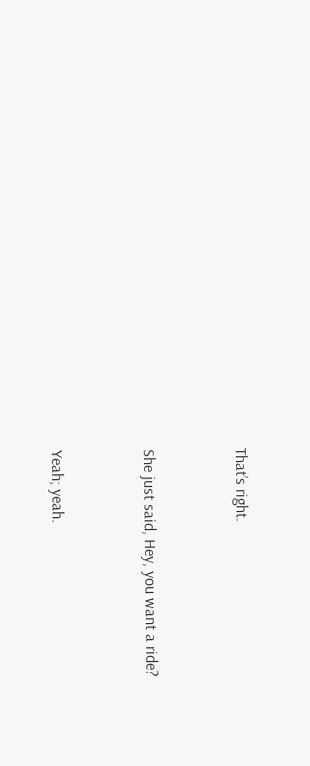That’s right.


She just said, Hey, you want a ride?


Yeah; yeah.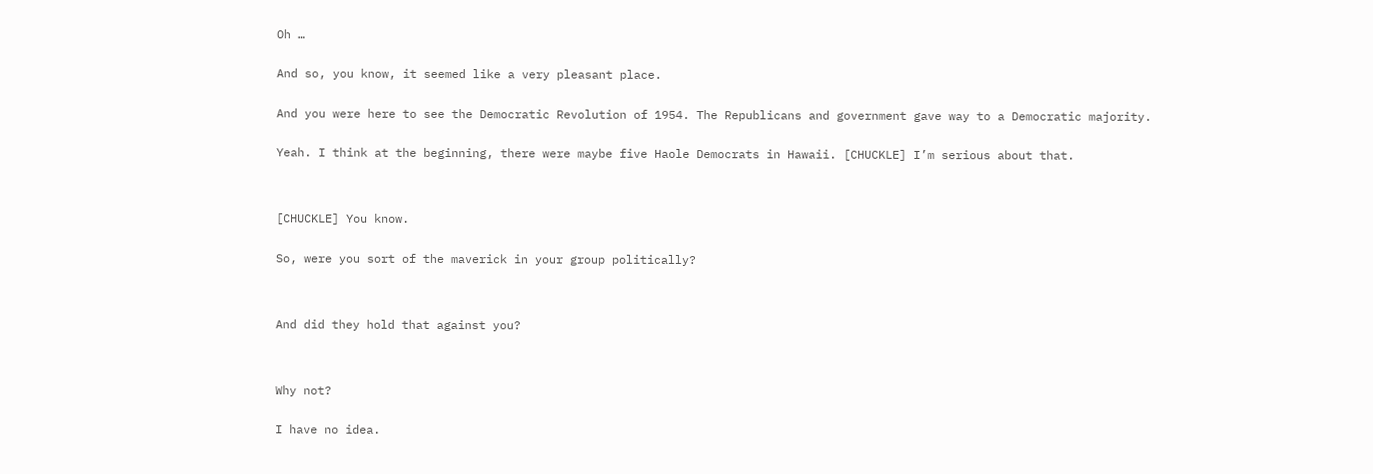Oh …


And so, you know, it seemed like a very pleasant place.


And you were here to see the Democratic Revolution of 1954. The Republicans and government gave way to a Democratic majority.


Yeah. I think at the beginning, there were maybe five Haole Democrats in Hawaii. [CHUCKLE] I’m serious about that.




[CHUCKLE] You know.


So, were you sort of the maverick in your group politically?




And did they hold that against you?




Why not?


I have no idea.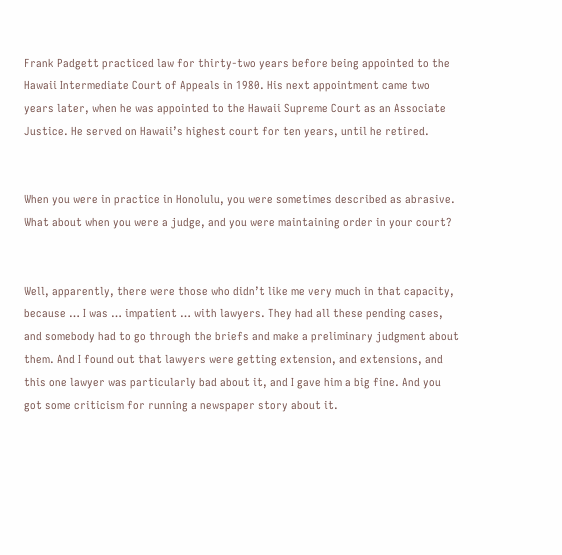Frank Padgett practiced law for thirty-two years before being appointed to the Hawaii Intermediate Court of Appeals in 1980. His next appointment came two years later, when he was appointed to the Hawaii Supreme Court as an Associate Justice. He served on Hawaii’s highest court for ten years, until he retired.


When you were in practice in Honolulu, you were sometimes described as abrasive. What about when you were a judge, and you were maintaining order in your court?


Well, apparently, there were those who didn’t like me very much in that capacity, because … I was … impatient … with lawyers. They had all these pending cases, and somebody had to go through the briefs and make a preliminary judgment about them. And I found out that lawyers were getting extension, and extensions, and this one lawyer was particularly bad about it, and I gave him a big fine. And you got some criticism for running a newspaper story about it.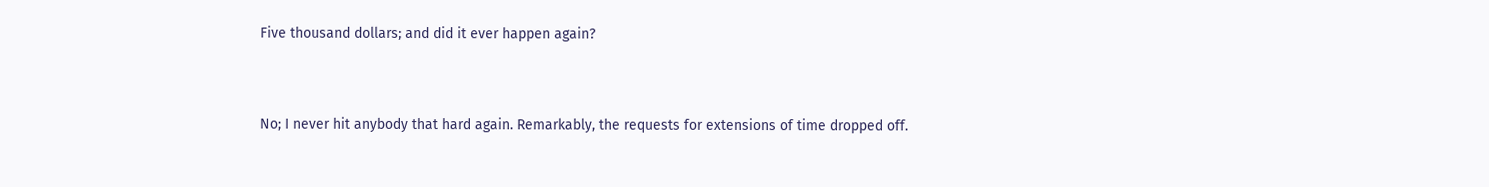Five thousand dollars; and did it ever happen again?


No; I never hit anybody that hard again. Remarkably, the requests for extensions of time dropped off.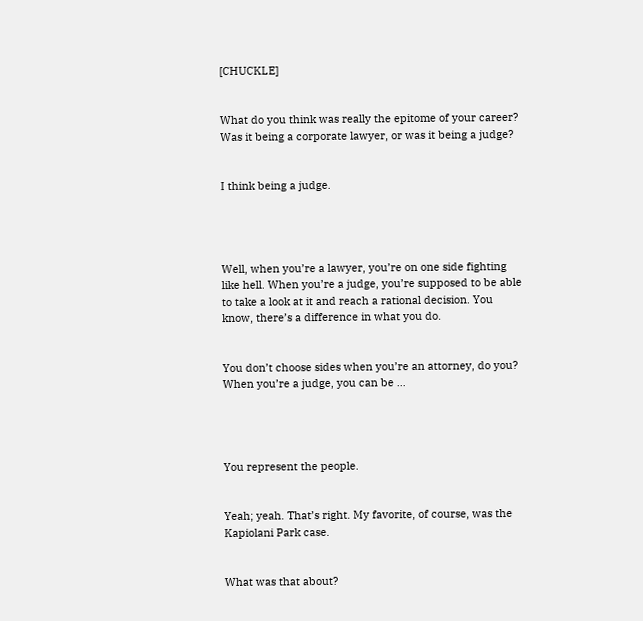[CHUCKLE]


What do you think was really the epitome of your career? Was it being a corporate lawyer, or was it being a judge?


I think being a judge.




Well, when you’re a lawyer, you’re on one side fighting like hell. When you’re a judge, you’re supposed to be able to take a look at it and reach a rational decision. You know, there’s a difference in what you do.


You don’t choose sides when you’re an attorney, do you? When you’re a judge, you can be …




You represent the people.


Yeah; yeah. That’s right. My favorite, of course, was the Kapiolani Park case.


What was that about?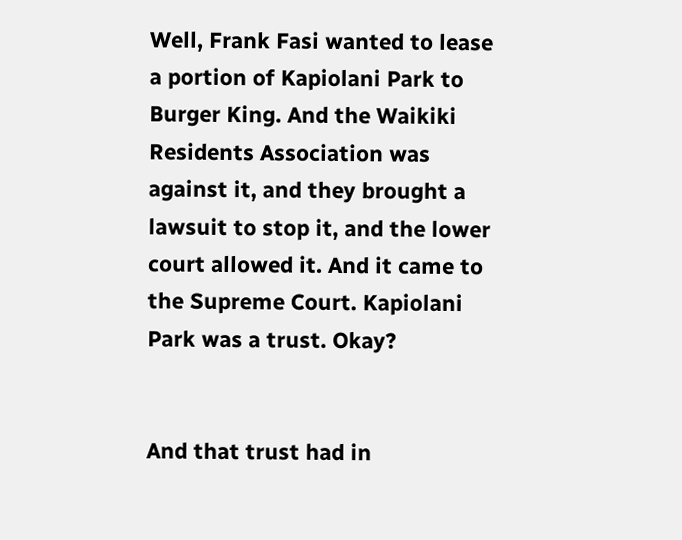Well, Frank Fasi wanted to lease a portion of Kapiolani Park to Burger King. And the Waikiki Residents Association was against it, and they brought a lawsuit to stop it, and the lower court allowed it. And it came to the Supreme Court. Kapiolani Park was a trust. Okay?


And that trust had in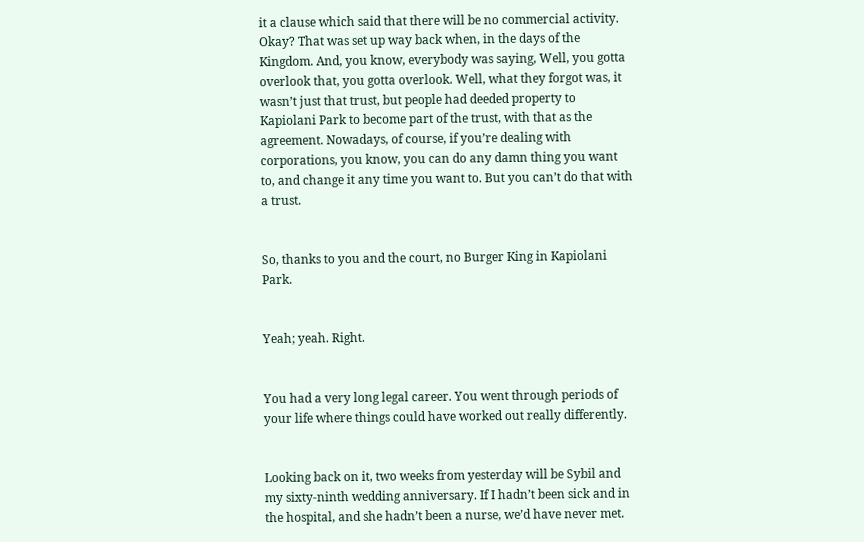it a clause which said that there will be no commercial activity. Okay? That was set up way back when, in the days of the Kingdom. And, you know, everybody was saying, Well, you gotta overlook that, you gotta overlook. Well, what they forgot was, it wasn’t just that trust, but people had deeded property to Kapiolani Park to become part of the trust, with that as the agreement. Nowadays, of course, if you’re dealing with corporations, you know, you can do any damn thing you want to, and change it any time you want to. But you can’t do that with a trust.


So, thanks to you and the court, no Burger King in Kapiolani Park.


Yeah; yeah. Right.


You had a very long legal career. You went through periods of your life where things could have worked out really differently.


Looking back on it, two weeks from yesterday will be Sybil and my sixty-ninth wedding anniversary. If I hadn’t been sick and in the hospital, and she hadn’t been a nurse, we’d have never met.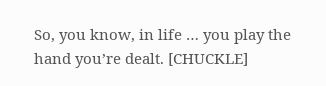So, you know, in life … you play the hand you’re dealt. [CHUCKLE]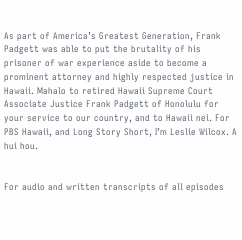As part of America’s Greatest Generation, Frank Padgett was able to put the brutality of his prisoner of war experience aside to become a prominent attorney and highly respected justice in Hawaii. Mahalo to retired Hawaii Supreme Court Associate Justice Frank Padgett of Honolulu for your service to our country, and to Hawaii nei. For PBS Hawaii, and Long Story Short, I’m Leslie Wilcox. A hui hou.


For audio and written transcripts of all episodes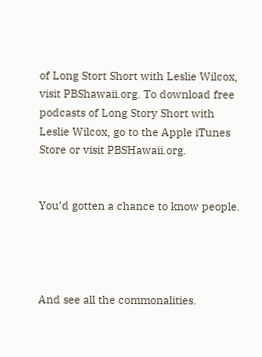of Long Stort Short with Leslie Wilcox, visit PBShawaii.org. To download free podcasts of Long Story Short with Leslie Wilcox, go to the Apple iTunes Store or visit PBSHawaii.org.


You’d gotten a chance to know people.




And see all the commonalities.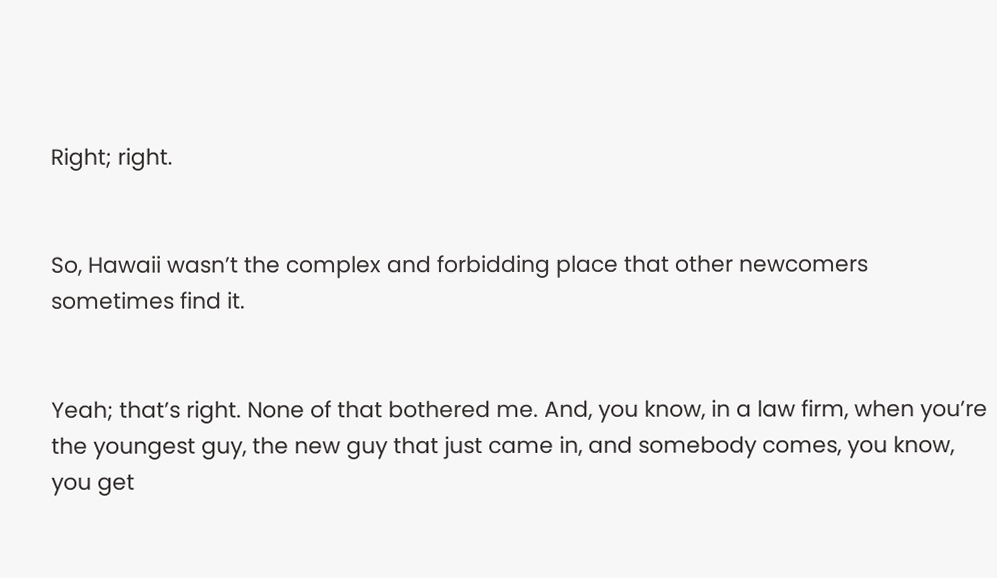Right; right.


So, Hawaii wasn’t the complex and forbidding place that other newcomers sometimes find it.


Yeah; that’s right. None of that bothered me. And, you know, in a law firm, when you’re the youngest guy, the new guy that just came in, and somebody comes, you know, you get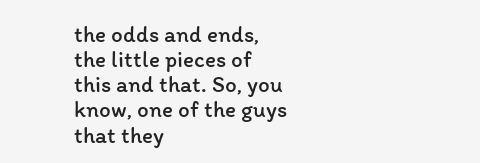the odds and ends, the little pieces of this and that. So, you know, one of the guys that they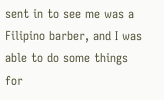sent in to see me was a Filipino barber, and I was able to do some things for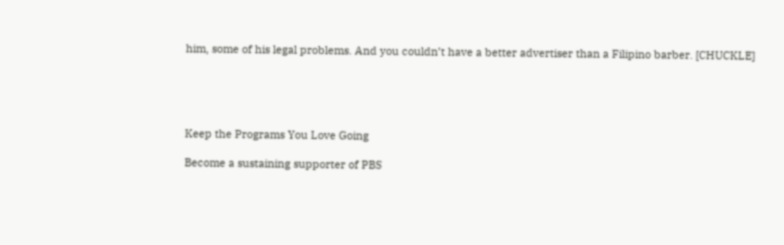him, some of his legal problems. And you couldn’t have a better advertiser than a Filipino barber. [CHUCKLE]





Keep the Programs You Love Going

Become a sustaining supporter of PBS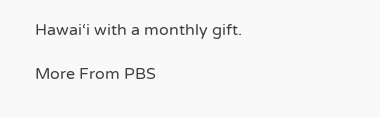Hawai‘i with a monthly gift.

More From PBS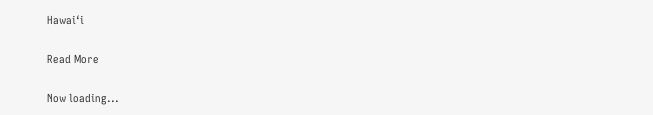Hawai‘i

Read More

Now loading...